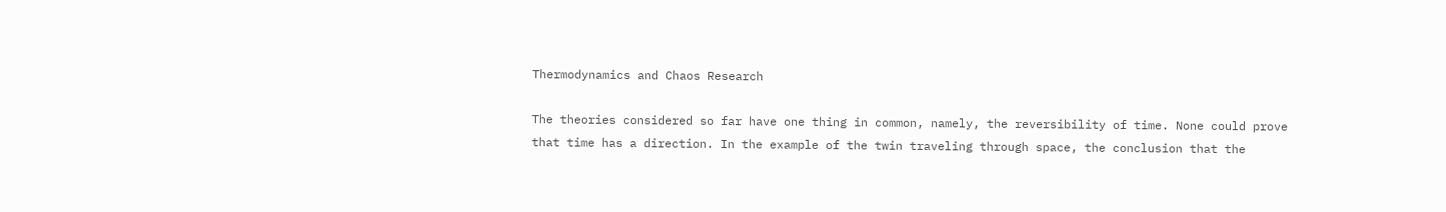Thermodynamics and Chaos Research

The theories considered so far have one thing in common, namely, the reversibility of time. None could prove that time has a direction. In the example of the twin traveling through space, the conclusion that the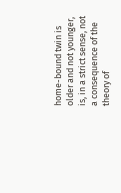home-bound twin is older and not younger, is, in a strict sense, not a consequence of the theory of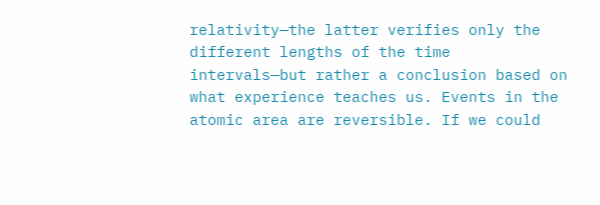relativity—the latter verifies only the different lengths of the time intervals—but rather a conclusion based on what experience teaches us. Events in the atomic area are reversible. If we could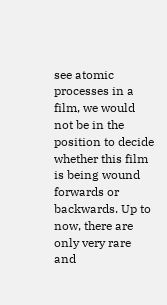see atomic processes in a film, we would not be in the position to decide whether this film is being wound forwards or backwards. Up to now, there are only very rare and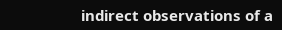indirect observations of a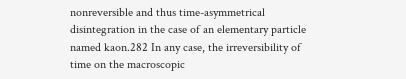nonreversible and thus time-asymmetrical disintegration in the case of an elementary particle named kaon.282 In any case, the irreversibility of time on the macroscopic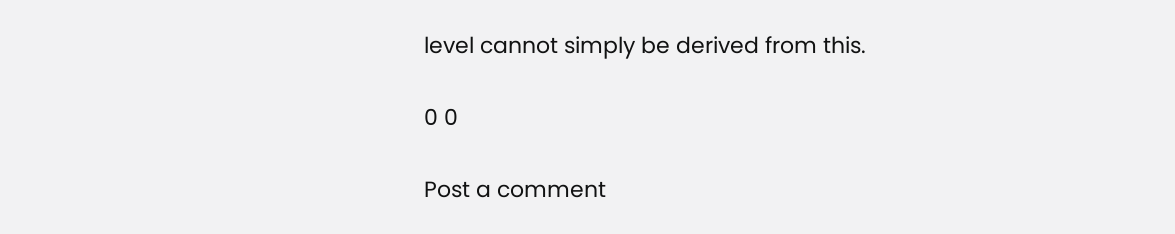level cannot simply be derived from this.

0 0

Post a comment